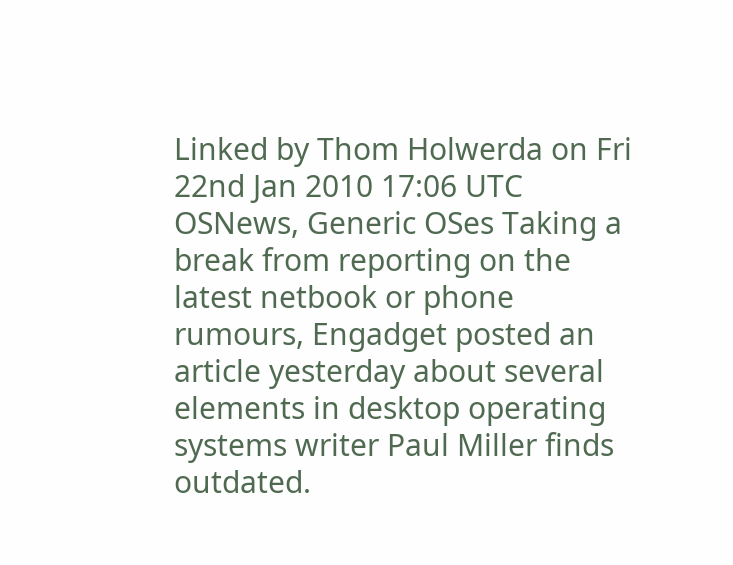Linked by Thom Holwerda on Fri 22nd Jan 2010 17:06 UTC
OSNews, Generic OSes Taking a break from reporting on the latest netbook or phone rumours, Engadget posted an article yesterday about several elements in desktop operating systems writer Paul Miller finds outdated.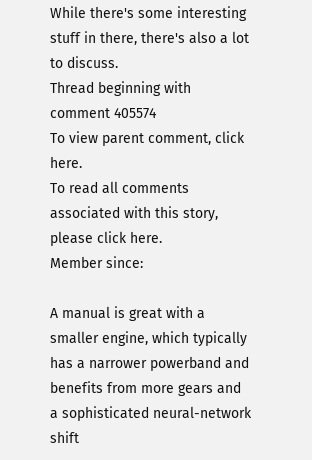While there's some interesting stuff in there, there's also a lot to discuss.
Thread beginning with comment 405574
To view parent comment, click here.
To read all comments associated with this story, please click here.
Member since:

A manual is great with a smaller engine, which typically has a narrower powerband and benefits from more gears and a sophisticated neural-network shift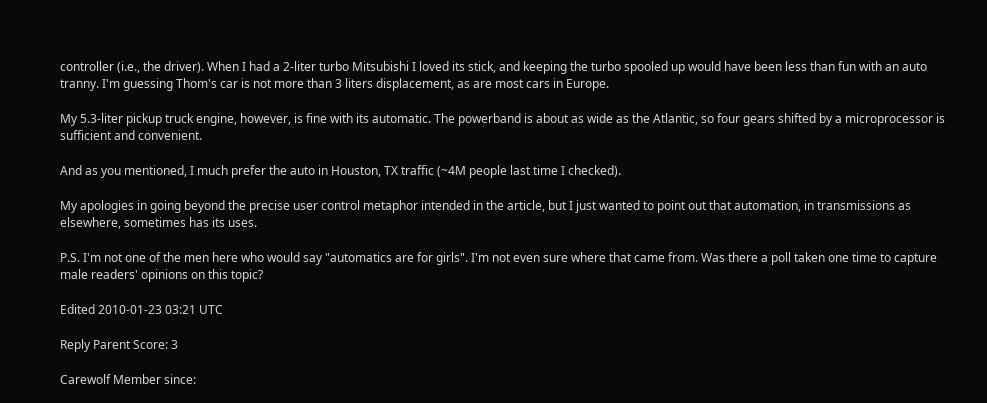controller (i.e., the driver). When I had a 2-liter turbo Mitsubishi I loved its stick, and keeping the turbo spooled up would have been less than fun with an auto tranny. I'm guessing Thom's car is not more than 3 liters displacement, as are most cars in Europe.

My 5.3-liter pickup truck engine, however, is fine with its automatic. The powerband is about as wide as the Atlantic, so four gears shifted by a microprocessor is sufficient and convenient.

And as you mentioned, I much prefer the auto in Houston, TX traffic (~4M people last time I checked).

My apologies in going beyond the precise user control metaphor intended in the article, but I just wanted to point out that automation, in transmissions as elsewhere, sometimes has its uses.

P.S. I'm not one of the men here who would say "automatics are for girls". I'm not even sure where that came from. Was there a poll taken one time to capture male readers' opinions on this topic?

Edited 2010-01-23 03:21 UTC

Reply Parent Score: 3

Carewolf Member since: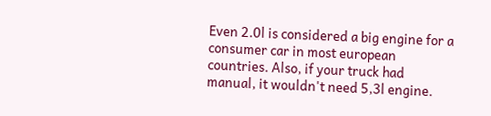Even 2.0l is considered a big engine for a consumer car in most european countries. Also, if your truck had manual, it wouldn't need 5,3l engine.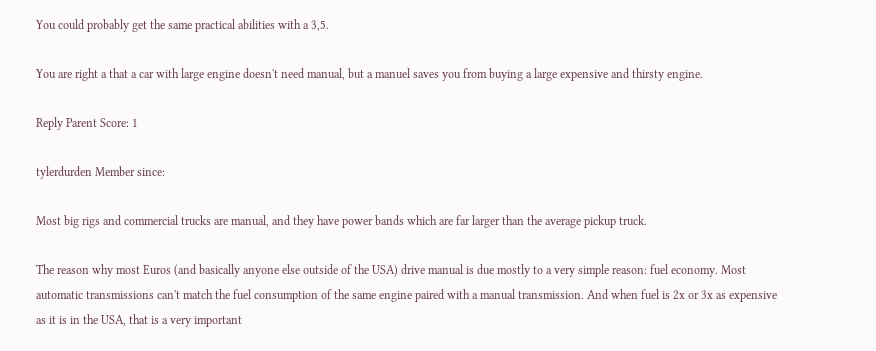You could probably get the same practical abilities with a 3,5.

You are right a that a car with large engine doesn't need manual, but a manuel saves you from buying a large expensive and thirsty engine.

Reply Parent Score: 1

tylerdurden Member since:

Most big rigs and commercial trucks are manual, and they have power bands which are far larger than the average pickup truck.

The reason why most Euros (and basically anyone else outside of the USA) drive manual is due mostly to a very simple reason: fuel economy. Most automatic transmissions can't match the fuel consumption of the same engine paired with a manual transmission. And when fuel is 2x or 3x as expensive as it is in the USA, that is a very important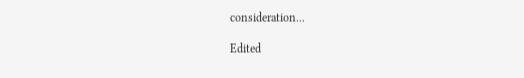consideration...

Edited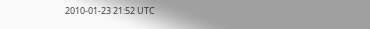2010-01-23 21:52 UTC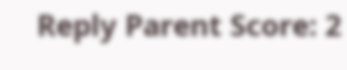Reply Parent Score: 2